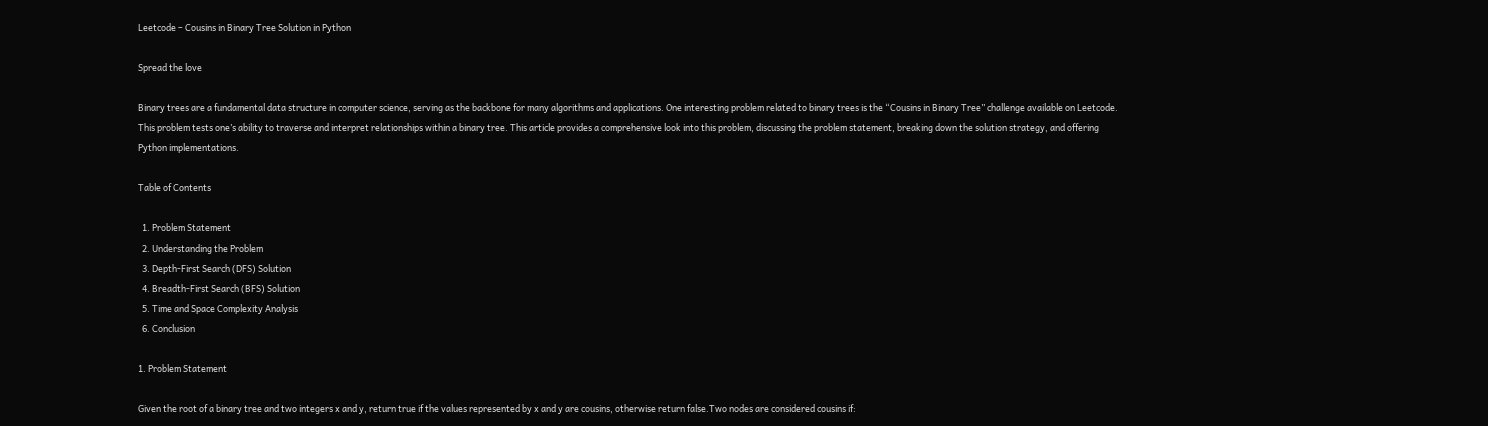Leetcode – Cousins in Binary Tree Solution in Python

Spread the love

Binary trees are a fundamental data structure in computer science, serving as the backbone for many algorithms and applications. One interesting problem related to binary trees is the “Cousins in Binary Tree” challenge available on Leetcode. This problem tests one’s ability to traverse and interpret relationships within a binary tree. This article provides a comprehensive look into this problem, discussing the problem statement, breaking down the solution strategy, and offering Python implementations.

Table of Contents

  1. Problem Statement
  2. Understanding the Problem
  3. Depth-First Search (DFS) Solution
  4. Breadth-First Search (BFS) Solution
  5. Time and Space Complexity Analysis
  6. Conclusion

1. Problem Statement

Given the root of a binary tree and two integers x and y, return true if the values represented by x and y are cousins, otherwise return false.Two nodes are considered cousins if: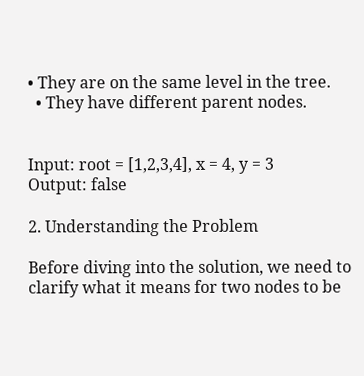• They are on the same level in the tree.
  • They have different parent nodes.


Input: root = [1,2,3,4], x = 4, y = 3
Output: false

2. Understanding the Problem

Before diving into the solution, we need to clarify what it means for two nodes to be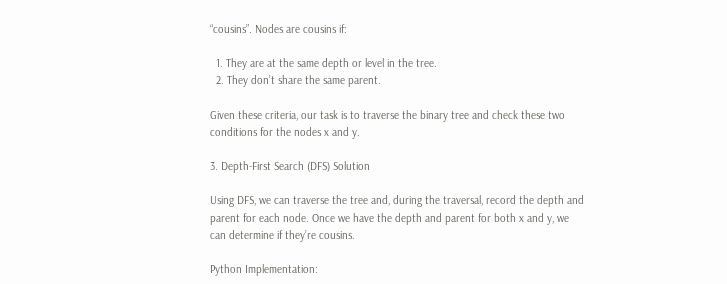“cousins”. Nodes are cousins if:

  1. They are at the same depth or level in the tree.
  2. They don’t share the same parent.

Given these criteria, our task is to traverse the binary tree and check these two conditions for the nodes x and y.

3. Depth-First Search (DFS) Solution

Using DFS, we can traverse the tree and, during the traversal, record the depth and parent for each node. Once we have the depth and parent for both x and y, we can determine if they’re cousins.

Python Implementation: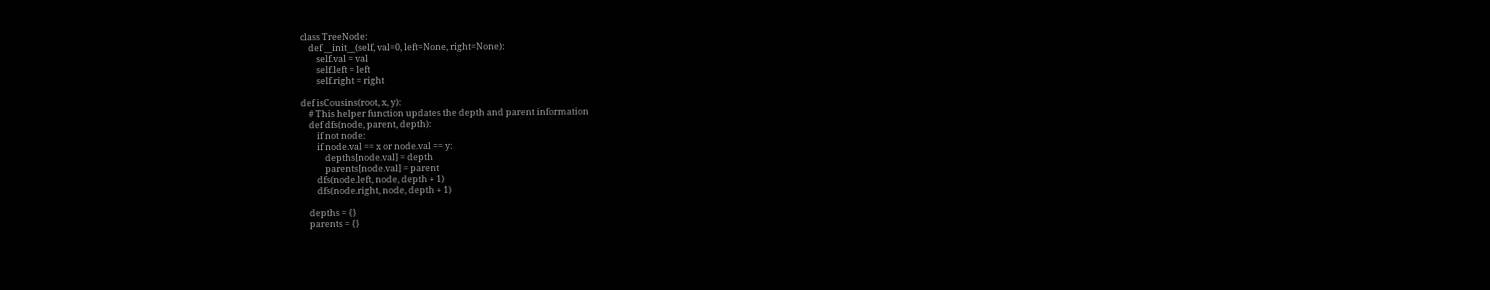class TreeNode:
    def __init__(self, val=0, left=None, right=None):
        self.val = val
        self.left = left
        self.right = right

def isCousins(root, x, y):
    # This helper function updates the depth and parent information
    def dfs(node, parent, depth):
        if not node:
        if node.val == x or node.val == y:
            depths[node.val] = depth
            parents[node.val] = parent
        dfs(node.left, node, depth + 1)
        dfs(node.right, node, depth + 1)

    depths = {}
    parents = {}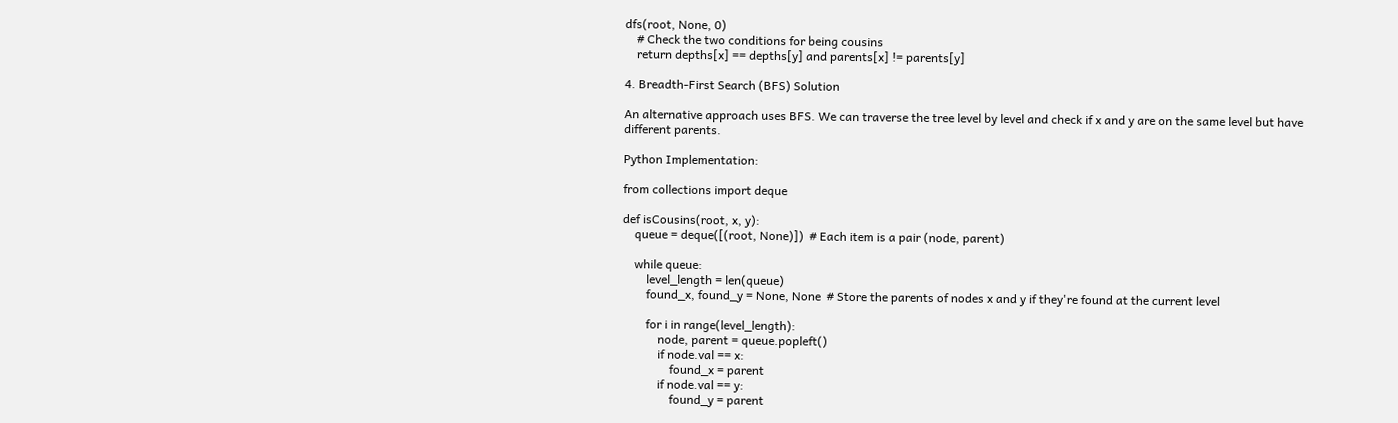dfs(root, None, 0)
    # Check the two conditions for being cousins
    return depths[x] == depths[y] and parents[x] != parents[y]

4. Breadth-First Search (BFS) Solution

An alternative approach uses BFS. We can traverse the tree level by level and check if x and y are on the same level but have different parents.

Python Implementation:

from collections import deque

def isCousins(root, x, y):
    queue = deque([(root, None)])  # Each item is a pair (node, parent)

    while queue:
        level_length = len(queue)
        found_x, found_y = None, None  # Store the parents of nodes x and y if they're found at the current level

        for i in range(level_length):
            node, parent = queue.popleft()
            if node.val == x:
                found_x = parent
            if node.val == y:
                found_y = parent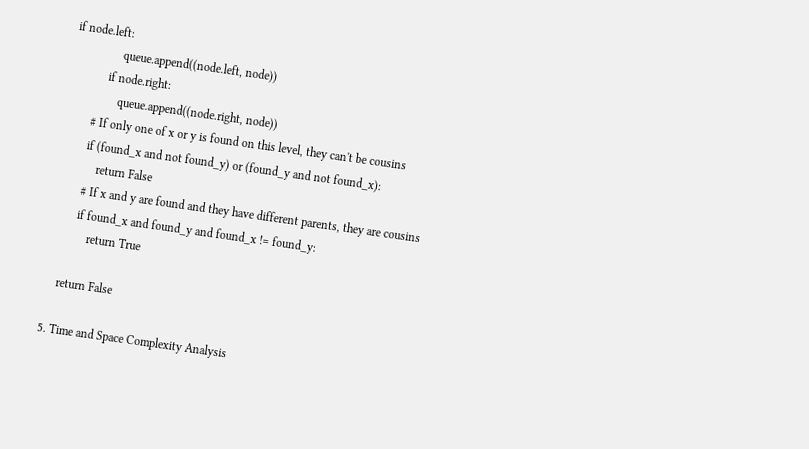if node.left:
                queue.append((node.left, node))
            if node.right:
                queue.append((node.right, node))
        # If only one of x or y is found on this level, they can't be cousins
        if (found_x and not found_y) or (found_y and not found_x):
            return False
        # If x and y are found and they have different parents, they are cousins
        if found_x and found_y and found_x != found_y:
            return True

    return False

5. Time and Space Complexity Analysis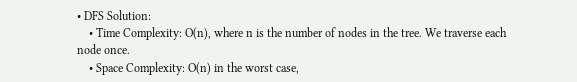• DFS Solution:
    • Time Complexity: O(n), where n is the number of nodes in the tree. We traverse each node once.
    • Space Complexity: O(n) in the worst case,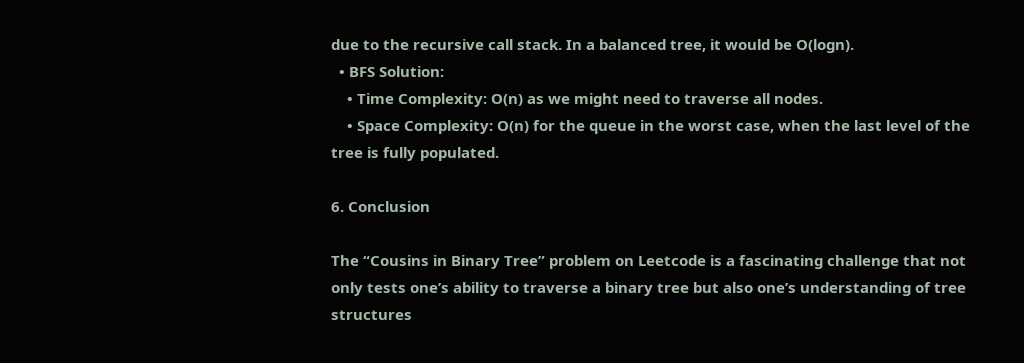due to the recursive call stack. In a balanced tree, it would be O(logn).
  • BFS Solution:
    • Time Complexity: O(n) as we might need to traverse all nodes.
    • Space Complexity: O(n) for the queue in the worst case, when the last level of the tree is fully populated.

6. Conclusion

The “Cousins in Binary Tree” problem on Leetcode is a fascinating challenge that not only tests one’s ability to traverse a binary tree but also one’s understanding of tree structures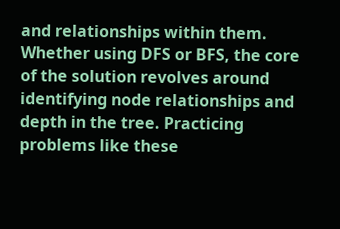and relationships within them. Whether using DFS or BFS, the core of the solution revolves around identifying node relationships and depth in the tree. Practicing problems like these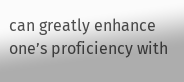can greatly enhance one’s proficiency with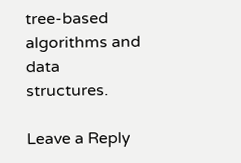tree-based algorithms and data structures.

Leave a Reply